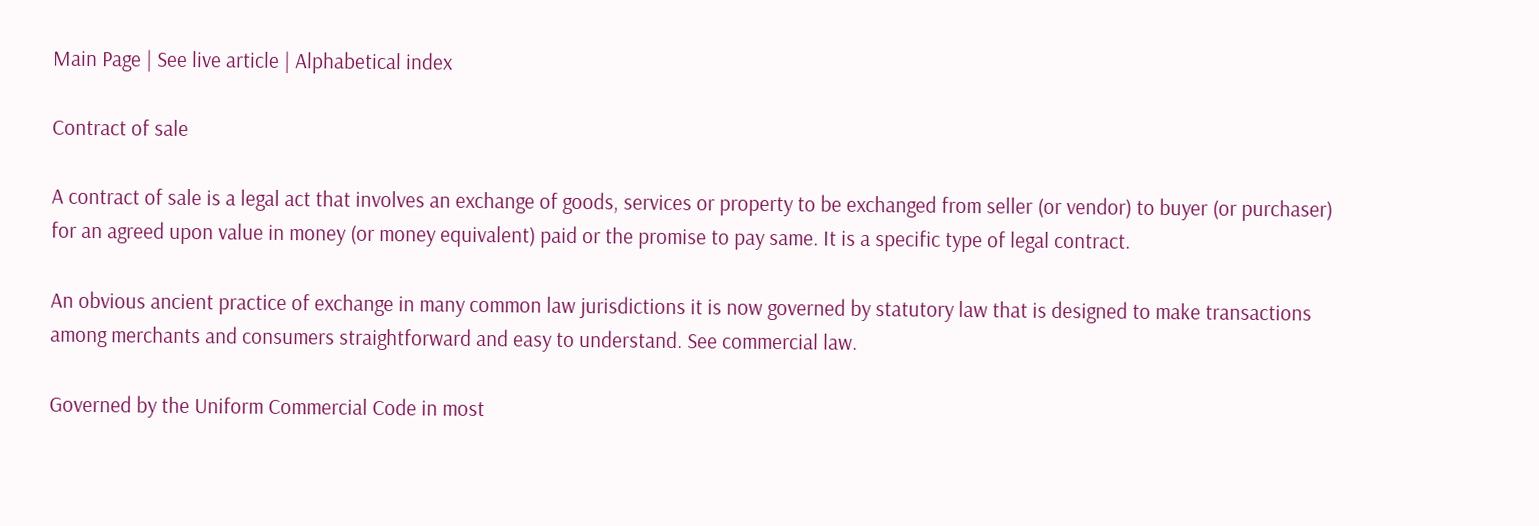Main Page | See live article | Alphabetical index

Contract of sale

A contract of sale is a legal act that involves an exchange of goods, services or property to be exchanged from seller (or vendor) to buyer (or purchaser) for an agreed upon value in money (or money equivalent) paid or the promise to pay same. It is a specific type of legal contract.

An obvious ancient practice of exchange in many common law jurisdictions it is now governed by statutory law that is designed to make transactions among merchants and consumers straightforward and easy to understand. See commercial law.

Governed by the Uniform Commercial Code in most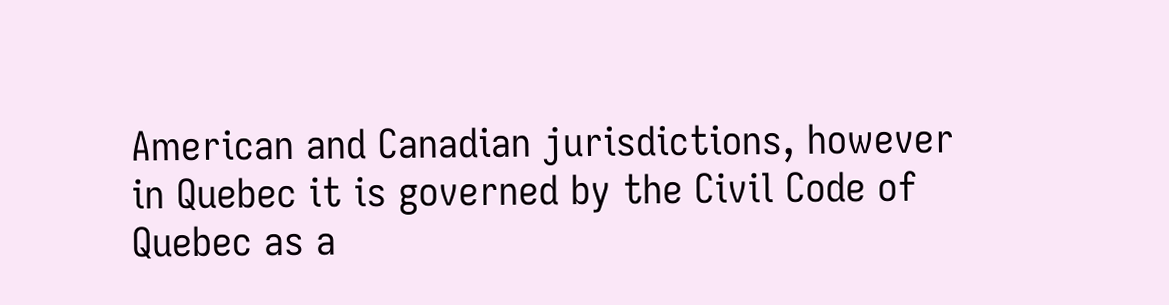American and Canadian jurisdictions, however in Quebec it is governed by the Civil Code of Quebec as a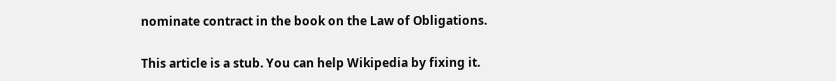nominate contract in the book on the Law of Obligations.

This article is a stub. You can help Wikipedia by fixing it.